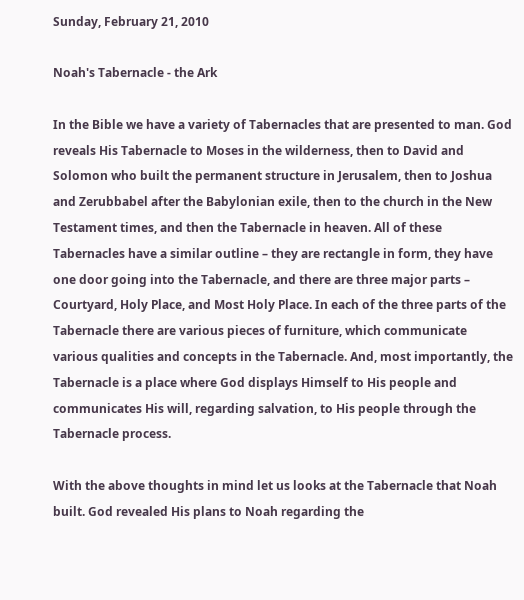Sunday, February 21, 2010

Noah's Tabernacle - the Ark

In the Bible we have a variety of Tabernacles that are presented to man. God reveals His Tabernacle to Moses in the wilderness, then to David and Solomon who built the permanent structure in Jerusalem, then to Joshua and Zerubbabel after the Babylonian exile, then to the church in the New Testament times, and then the Tabernacle in heaven. All of these Tabernacles have a similar outline – they are rectangle in form, they have one door going into the Tabernacle, and there are three major parts – Courtyard, Holy Place, and Most Holy Place. In each of the three parts of the Tabernacle there are various pieces of furniture, which communicate various qualities and concepts in the Tabernacle. And, most importantly, the Tabernacle is a place where God displays Himself to His people and communicates His will, regarding salvation, to His people through the Tabernacle process.

With the above thoughts in mind let us looks at the Tabernacle that Noah built. God revealed His plans to Noah regarding the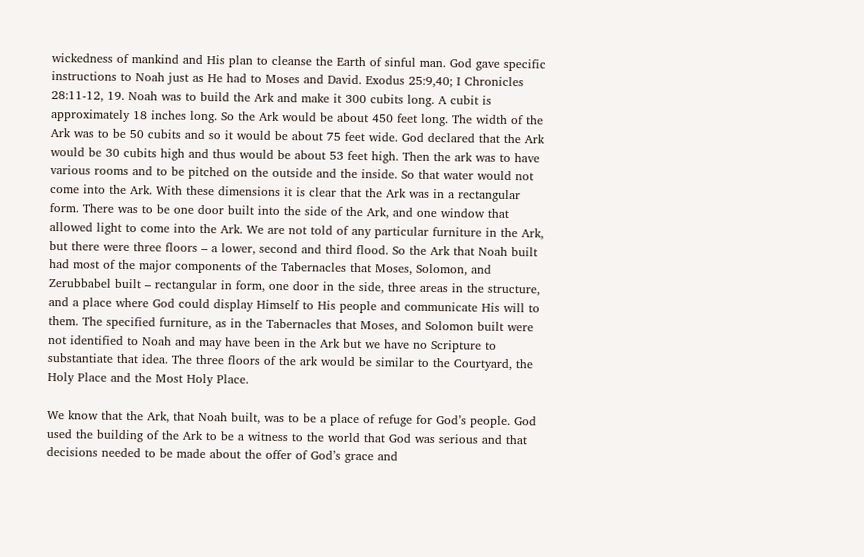wickedness of mankind and His plan to cleanse the Earth of sinful man. God gave specific instructions to Noah just as He had to Moses and David. Exodus 25:9,40; I Chronicles 28:11-12, 19. Noah was to build the Ark and make it 300 cubits long. A cubit is approximately 18 inches long. So the Ark would be about 450 feet long. The width of the Ark was to be 50 cubits and so it would be about 75 feet wide. God declared that the Ark would be 30 cubits high and thus would be about 53 feet high. Then the ark was to have various rooms and to be pitched on the outside and the inside. So that water would not come into the Ark. With these dimensions it is clear that the Ark was in a rectangular form. There was to be one door built into the side of the Ark, and one window that allowed light to come into the Ark. We are not told of any particular furniture in the Ark, but there were three floors – a lower, second and third flood. So the Ark that Noah built had most of the major components of the Tabernacles that Moses, Solomon, and Zerubbabel built – rectangular in form, one door in the side, three areas in the structure, and a place where God could display Himself to His people and communicate His will to them. The specified furniture, as in the Tabernacles that Moses, and Solomon built were not identified to Noah and may have been in the Ark but we have no Scripture to substantiate that idea. The three floors of the ark would be similar to the Courtyard, the Holy Place and the Most Holy Place.

We know that the Ark, that Noah built, was to be a place of refuge for God’s people. God used the building of the Ark to be a witness to the world that God was serious and that decisions needed to be made about the offer of God’s grace and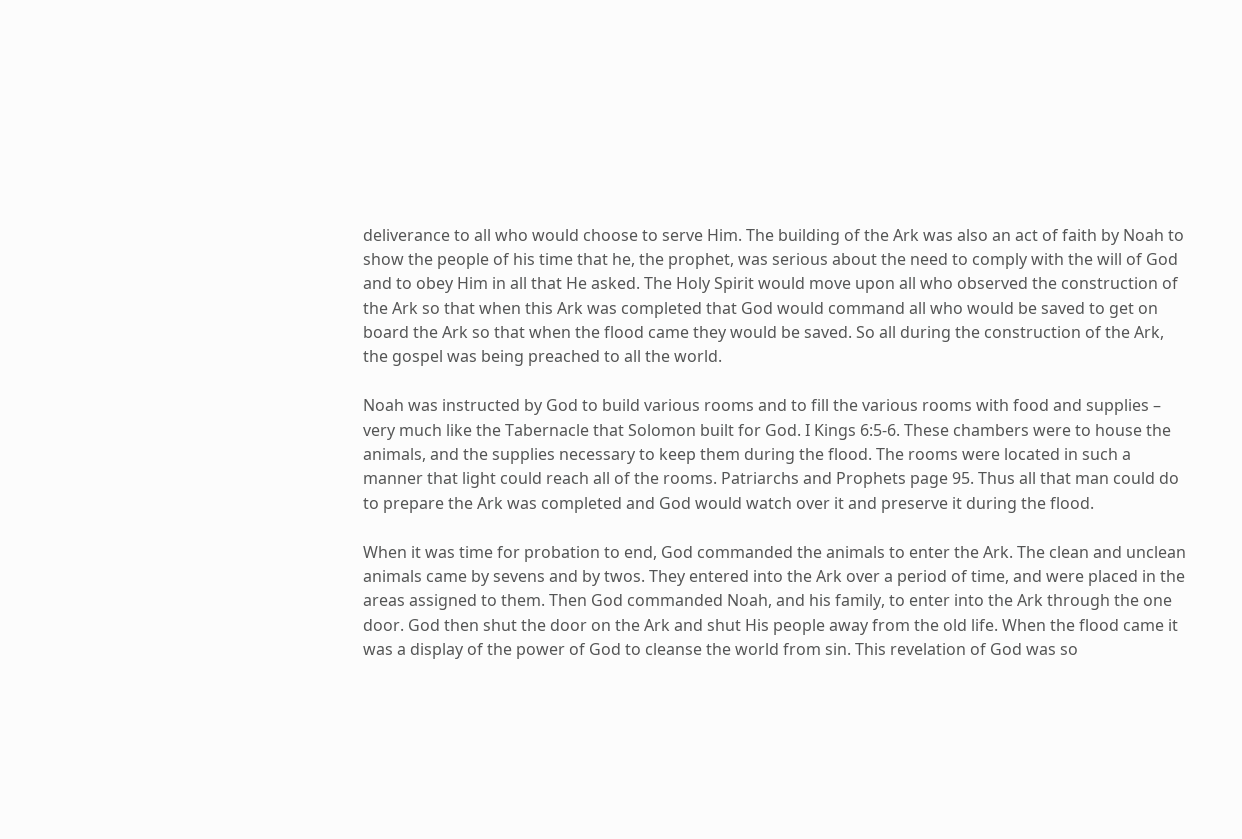deliverance to all who would choose to serve Him. The building of the Ark was also an act of faith by Noah to show the people of his time that he, the prophet, was serious about the need to comply with the will of God and to obey Him in all that He asked. The Holy Spirit would move upon all who observed the construction of the Ark so that when this Ark was completed that God would command all who would be saved to get on board the Ark so that when the flood came they would be saved. So all during the construction of the Ark, the gospel was being preached to all the world.

Noah was instructed by God to build various rooms and to fill the various rooms with food and supplies – very much like the Tabernacle that Solomon built for God. I Kings 6:5-6. These chambers were to house the animals, and the supplies necessary to keep them during the flood. The rooms were located in such a manner that light could reach all of the rooms. Patriarchs and Prophets page 95. Thus all that man could do to prepare the Ark was completed and God would watch over it and preserve it during the flood.

When it was time for probation to end, God commanded the animals to enter the Ark. The clean and unclean animals came by sevens and by twos. They entered into the Ark over a period of time, and were placed in the areas assigned to them. Then God commanded Noah, and his family, to enter into the Ark through the one door. God then shut the door on the Ark and shut His people away from the old life. When the flood came it was a display of the power of God to cleanse the world from sin. This revelation of God was so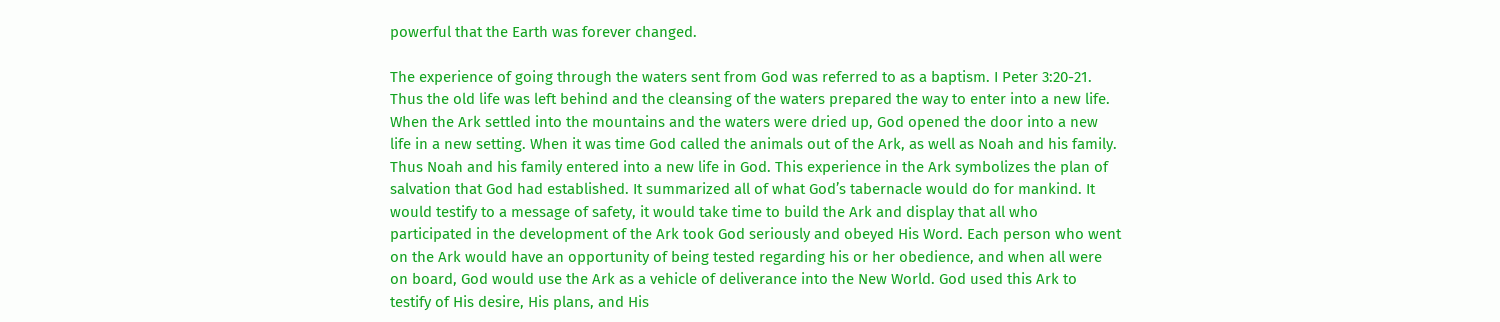powerful that the Earth was forever changed.

The experience of going through the waters sent from God was referred to as a baptism. I Peter 3:20-21. Thus the old life was left behind and the cleansing of the waters prepared the way to enter into a new life. When the Ark settled into the mountains and the waters were dried up, God opened the door into a new life in a new setting. When it was time God called the animals out of the Ark, as well as Noah and his family. Thus Noah and his family entered into a new life in God. This experience in the Ark symbolizes the plan of salvation that God had established. It summarized all of what God’s tabernacle would do for mankind. It would testify to a message of safety, it would take time to build the Ark and display that all who participated in the development of the Ark took God seriously and obeyed His Word. Each person who went on the Ark would have an opportunity of being tested regarding his or her obedience, and when all were on board, God would use the Ark as a vehicle of deliverance into the New World. God used this Ark to testify of His desire, His plans, and His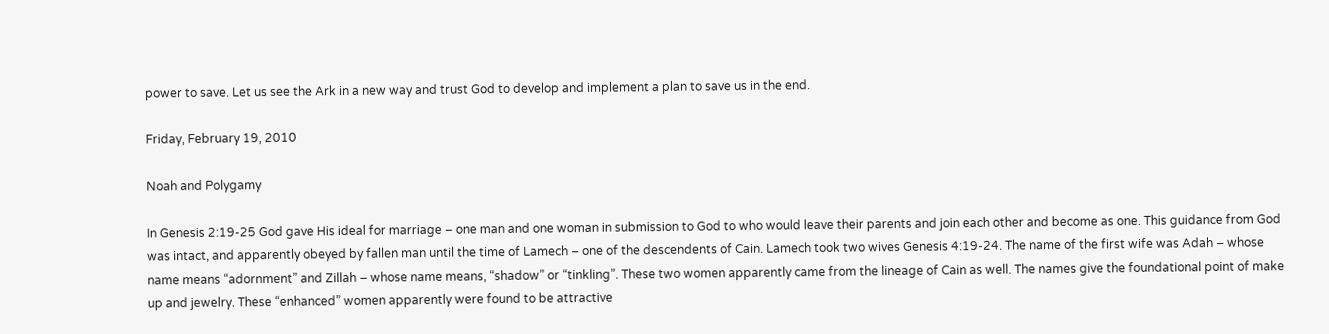power to save. Let us see the Ark in a new way and trust God to develop and implement a plan to save us in the end.

Friday, February 19, 2010

Noah and Polygamy

In Genesis 2:19-25 God gave His ideal for marriage – one man and one woman in submission to God to who would leave their parents and join each other and become as one. This guidance from God was intact, and apparently obeyed by fallen man until the time of Lamech – one of the descendents of Cain. Lamech took two wives Genesis 4:19-24. The name of the first wife was Adah – whose name means “adornment” and Zillah – whose name means, “shadow” or “tinkling”. These two women apparently came from the lineage of Cain as well. The names give the foundational point of make up and jewelry. These “enhanced” women apparently were found to be attractive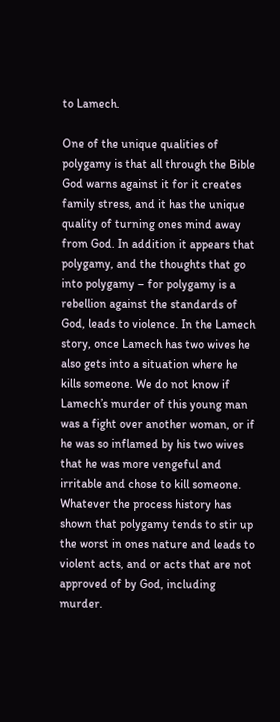to Lamech.

One of the unique qualities of polygamy is that all through the Bible God warns against it for it creates family stress, and it has the unique quality of turning ones mind away from God. In addition it appears that polygamy, and the thoughts that go into polygamy – for polygamy is a rebellion against the standards of God, leads to violence. In the Lamech story, once Lamech has two wives he also gets into a situation where he kills someone. We do not know if Lamech’s murder of this young man was a fight over another woman, or if he was so inflamed by his two wives that he was more vengeful and irritable and chose to kill someone. Whatever the process history has shown that polygamy tends to stir up the worst in ones nature and leads to violent acts, and or acts that are not approved of by God, including murder.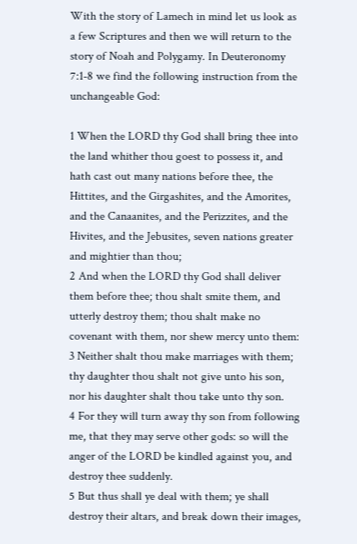With the story of Lamech in mind let us look as a few Scriptures and then we will return to the story of Noah and Polygamy. In Deuteronomy 7:1-8 we find the following instruction from the unchangeable God:

1 When the LORD thy God shall bring thee into the land whither thou goest to possess it, and hath cast out many nations before thee, the Hittites, and the Girgashites, and the Amorites, and the Canaanites, and the Perizzites, and the Hivites, and the Jebusites, seven nations greater and mightier than thou;
2 And when the LORD thy God shall deliver them before thee; thou shalt smite them, and utterly destroy them; thou shalt make no covenant with them, nor shew mercy unto them:
3 Neither shalt thou make marriages with them; thy daughter thou shalt not give unto his son, nor his daughter shalt thou take unto thy son.
4 For they will turn away thy son from following me, that they may serve other gods: so will the anger of the LORD be kindled against you, and destroy thee suddenly.
5 But thus shall ye deal with them; ye shall destroy their altars, and break down their images,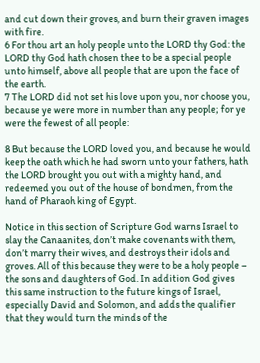and cut down their groves, and burn their graven images with fire.
6 For thou art an holy people unto the LORD thy God: the LORD thy God hath chosen thee to be a special people unto himself, above all people that are upon the face of the earth.
7 The LORD did not set his love upon you, nor choose you, because ye were more in number than any people; for ye were the fewest of all people:

8 But because the LORD loved you, and because he would keep the oath which he had sworn unto your fathers, hath the LORD brought you out with a mighty hand, and redeemed you out of the house of bondmen, from the hand of Pharaoh king of Egypt.

Notice in this section of Scripture God warns Israel to slay the Canaanites, don’t make covenants with them, don’t marry their wives, and destroys their idols and groves. All of this because they were to be a holy people – the sons and daughters of God. In addition God gives this same instruction to the future kings of Israel, especially David and Solomon, and adds the qualifier that they would turn the minds of the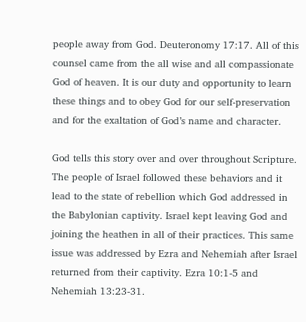people away from God. Deuteronomy 17:17. All of this counsel came from the all wise and all compassionate God of heaven. It is our duty and opportunity to learn these things and to obey God for our self-preservation and for the exaltation of God’s name and character.

God tells this story over and over throughout Scripture. The people of Israel followed these behaviors and it lead to the state of rebellion which God addressed in the Babylonian captivity. Israel kept leaving God and joining the heathen in all of their practices. This same issue was addressed by Ezra and Nehemiah after Israel returned from their captivity. Ezra 10:1-5 and Nehemiah 13:23-31.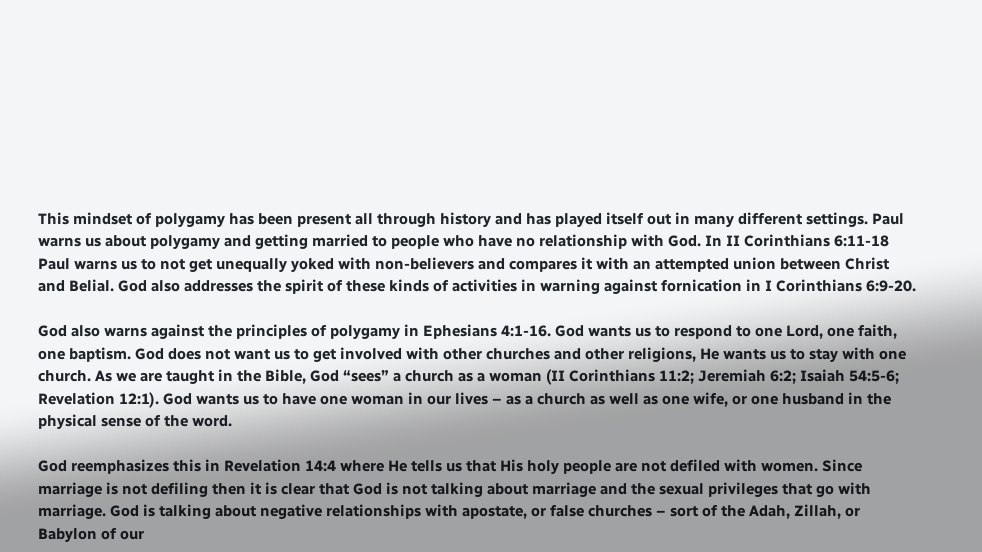This mindset of polygamy has been present all through history and has played itself out in many different settings. Paul warns us about polygamy and getting married to people who have no relationship with God. In II Corinthians 6:11-18 Paul warns us to not get unequally yoked with non-believers and compares it with an attempted union between Christ and Belial. God also addresses the spirit of these kinds of activities in warning against fornication in I Corinthians 6:9-20.

God also warns against the principles of polygamy in Ephesians 4:1-16. God wants us to respond to one Lord, one faith, one baptism. God does not want us to get involved with other churches and other religions, He wants us to stay with one church. As we are taught in the Bible, God “sees” a church as a woman (II Corinthians 11:2; Jeremiah 6:2; Isaiah 54:5-6; Revelation 12:1). God wants us to have one woman in our lives – as a church as well as one wife, or one husband in the physical sense of the word.

God reemphasizes this in Revelation 14:4 where He tells us that His holy people are not defiled with women. Since marriage is not defiling then it is clear that God is not talking about marriage and the sexual privileges that go with marriage. God is talking about negative relationships with apostate, or false churches – sort of the Adah, Zillah, or Babylon of our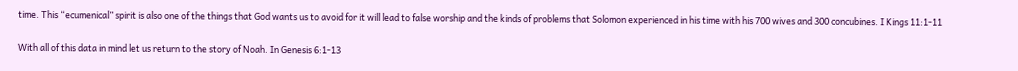time. This “ecumenical” spirit is also one of the things that God wants us to avoid for it will lead to false worship and the kinds of problems that Solomon experienced in his time with his 700 wives and 300 concubines. I Kings 11:1-11

With all of this data in mind let us return to the story of Noah. In Genesis 6:1-13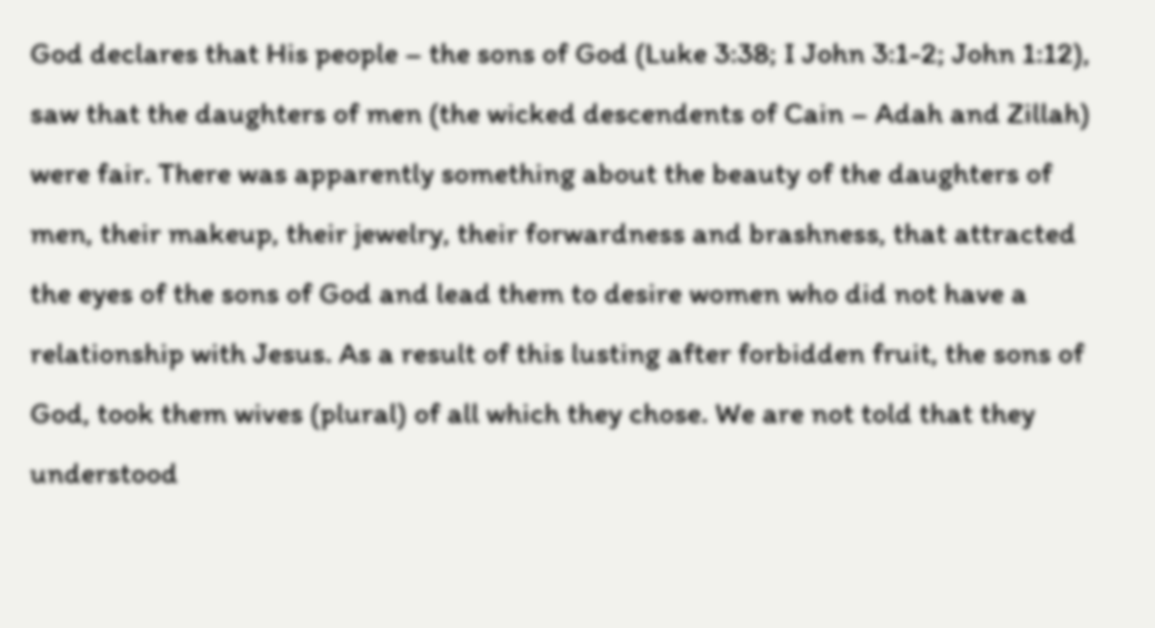God declares that His people – the sons of God (Luke 3:38; I John 3:1-2; John 1:12), saw that the daughters of men (the wicked descendents of Cain – Adah and Zillah) were fair. There was apparently something about the beauty of the daughters of men, their makeup, their jewelry, their forwardness and brashness, that attracted the eyes of the sons of God and lead them to desire women who did not have a relationship with Jesus. As a result of this lusting after forbidden fruit, the sons of God, took them wives (plural) of all which they chose. We are not told that they understood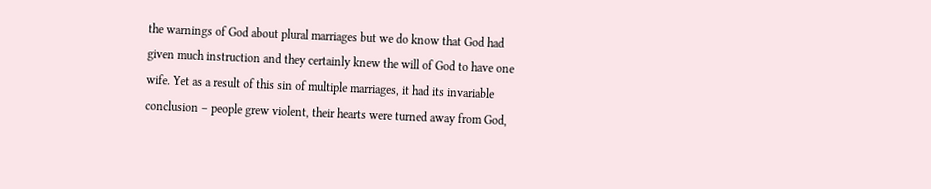the warnings of God about plural marriages but we do know that God had given much instruction and they certainly knew the will of God to have one wife. Yet as a result of this sin of multiple marriages, it had its invariable conclusion – people grew violent, their hearts were turned away from God,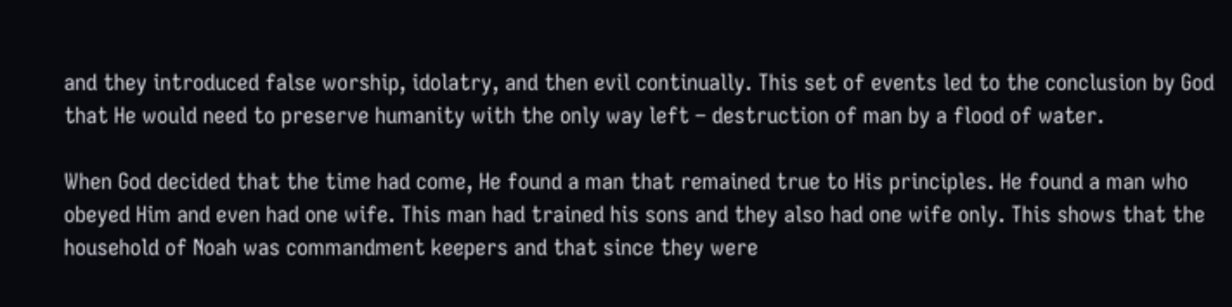and they introduced false worship, idolatry, and then evil continually. This set of events led to the conclusion by God that He would need to preserve humanity with the only way left – destruction of man by a flood of water.

When God decided that the time had come, He found a man that remained true to His principles. He found a man who obeyed Him and even had one wife. This man had trained his sons and they also had one wife only. This shows that the household of Noah was commandment keepers and that since they were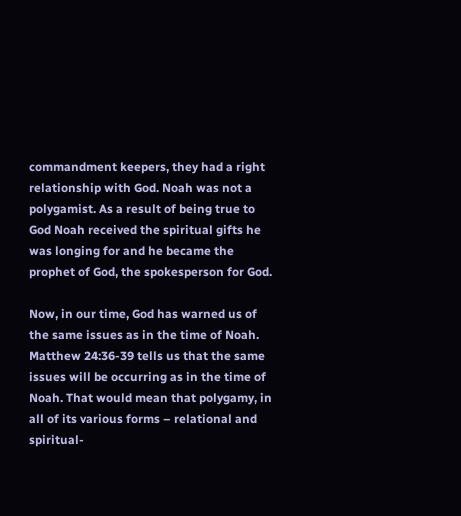commandment keepers, they had a right relationship with God. Noah was not a polygamist. As a result of being true to God Noah received the spiritual gifts he was longing for and he became the prophet of God, the spokesperson for God.

Now, in our time, God has warned us of the same issues as in the time of Noah. Matthew 24:36-39 tells us that the same issues will be occurring as in the time of Noah. That would mean that polygamy, in all of its various forms – relational and spiritual-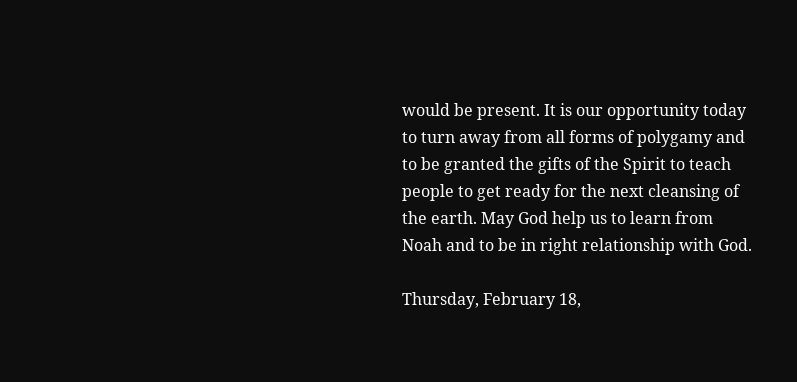would be present. It is our opportunity today to turn away from all forms of polygamy and to be granted the gifts of the Spirit to teach people to get ready for the next cleansing of the earth. May God help us to learn from Noah and to be in right relationship with God.

Thursday, February 18,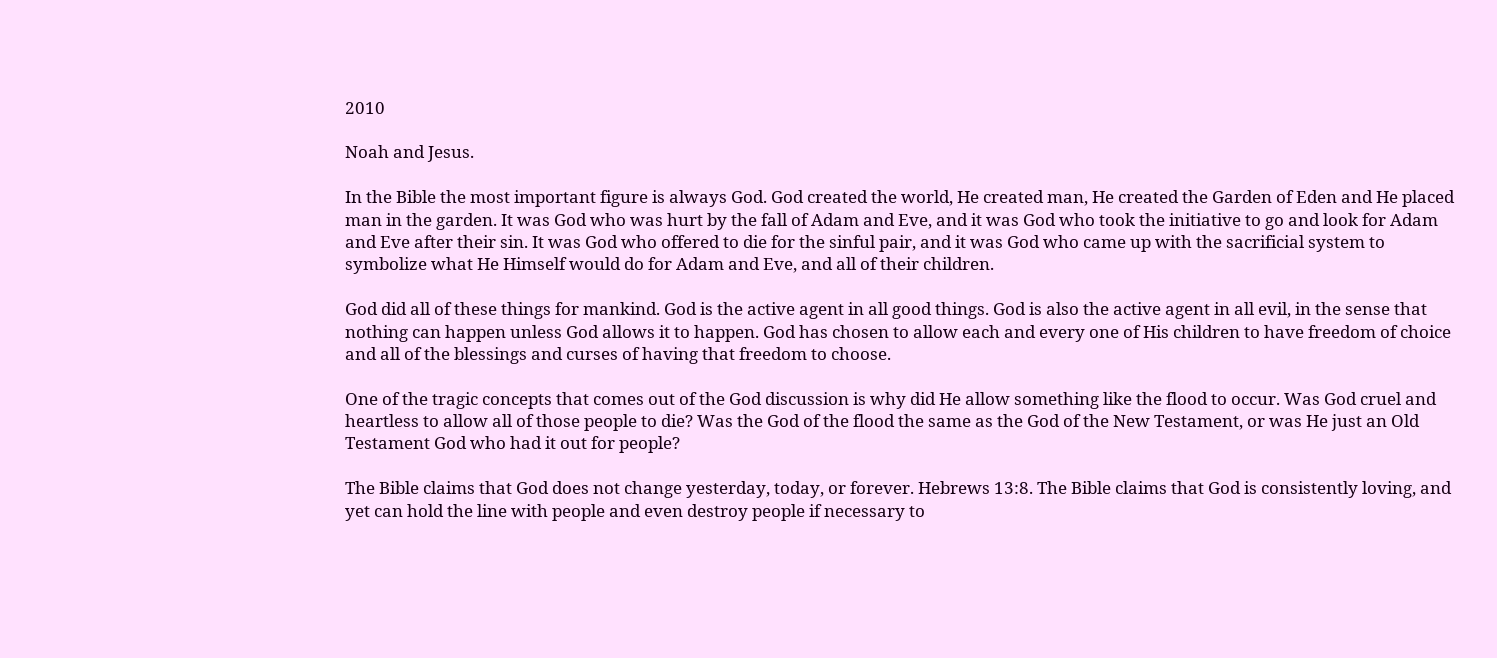2010

Noah and Jesus.

In the Bible the most important figure is always God. God created the world, He created man, He created the Garden of Eden and He placed man in the garden. It was God who was hurt by the fall of Adam and Eve, and it was God who took the initiative to go and look for Adam and Eve after their sin. It was God who offered to die for the sinful pair, and it was God who came up with the sacrificial system to symbolize what He Himself would do for Adam and Eve, and all of their children.

God did all of these things for mankind. God is the active agent in all good things. God is also the active agent in all evil, in the sense that nothing can happen unless God allows it to happen. God has chosen to allow each and every one of His children to have freedom of choice and all of the blessings and curses of having that freedom to choose.

One of the tragic concepts that comes out of the God discussion is why did He allow something like the flood to occur. Was God cruel and heartless to allow all of those people to die? Was the God of the flood the same as the God of the New Testament, or was He just an Old Testament God who had it out for people?

The Bible claims that God does not change yesterday, today, or forever. Hebrews 13:8. The Bible claims that God is consistently loving, and yet can hold the line with people and even destroy people if necessary to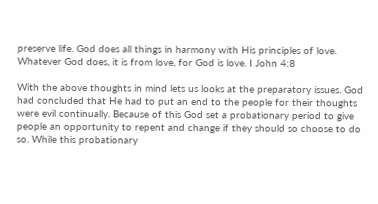preserve life. God does all things in harmony with His principles of love. Whatever God does, it is from love, for God is love. I John 4:8

With the above thoughts in mind lets us looks at the preparatory issues. God had concluded that He had to put an end to the people for their thoughts were evil continually. Because of this God set a probationary period to give people an opportunity to repent and change if they should so choose to do so. While this probationary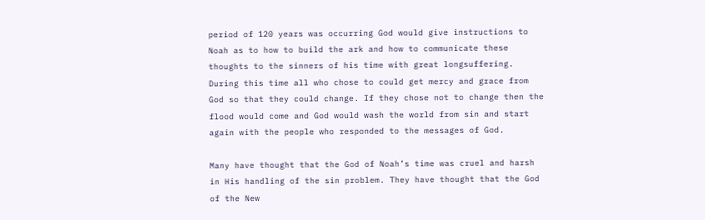period of 120 years was occurring God would give instructions to Noah as to how to build the ark and how to communicate these thoughts to the sinners of his time with great longsuffering. During this time all who chose to could get mercy and grace from God so that they could change. If they chose not to change then the flood would come and God would wash the world from sin and start again with the people who responded to the messages of God.

Many have thought that the God of Noah’s time was cruel and harsh in His handling of the sin problem. They have thought that the God of the New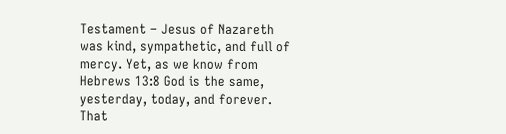Testament – Jesus of Nazareth was kind, sympathetic, and full of mercy. Yet, as we know from Hebrews 13:8 God is the same, yesterday, today, and forever. That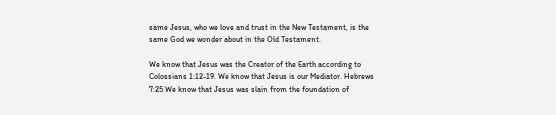same Jesus, who we love and trust in the New Testament, is the same God we wonder about in the Old Testament.

We know that Jesus was the Creator of the Earth according to Colossians 1:12-19. We know that Jesus is our Mediator. Hebrews 7:25 We know that Jesus was slain from the foundation of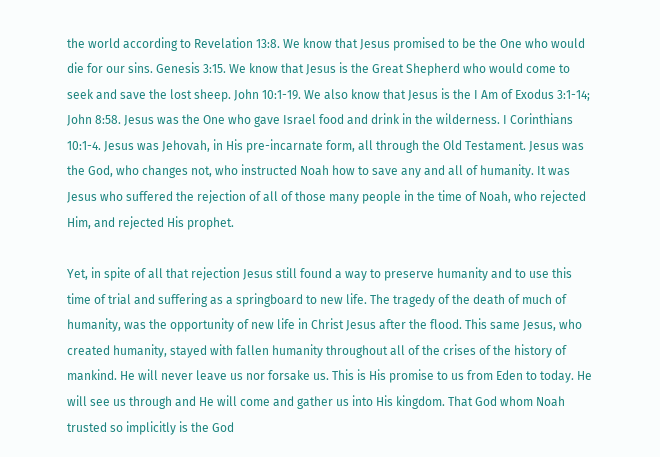the world according to Revelation 13:8. We know that Jesus promised to be the One who would die for our sins. Genesis 3:15. We know that Jesus is the Great Shepherd who would come to seek and save the lost sheep. John 10:1-19. We also know that Jesus is the I Am of Exodus 3:1-14; John 8:58. Jesus was the One who gave Israel food and drink in the wilderness. I Corinthians 10:1-4. Jesus was Jehovah, in His pre-incarnate form, all through the Old Testament. Jesus was the God, who changes not, who instructed Noah how to save any and all of humanity. It was Jesus who suffered the rejection of all of those many people in the time of Noah, who rejected Him, and rejected His prophet.

Yet, in spite of all that rejection Jesus still found a way to preserve humanity and to use this time of trial and suffering as a springboard to new life. The tragedy of the death of much of humanity, was the opportunity of new life in Christ Jesus after the flood. This same Jesus, who created humanity, stayed with fallen humanity throughout all of the crises of the history of mankind. He will never leave us nor forsake us. This is His promise to us from Eden to today. He will see us through and He will come and gather us into His kingdom. That God whom Noah trusted so implicitly is the God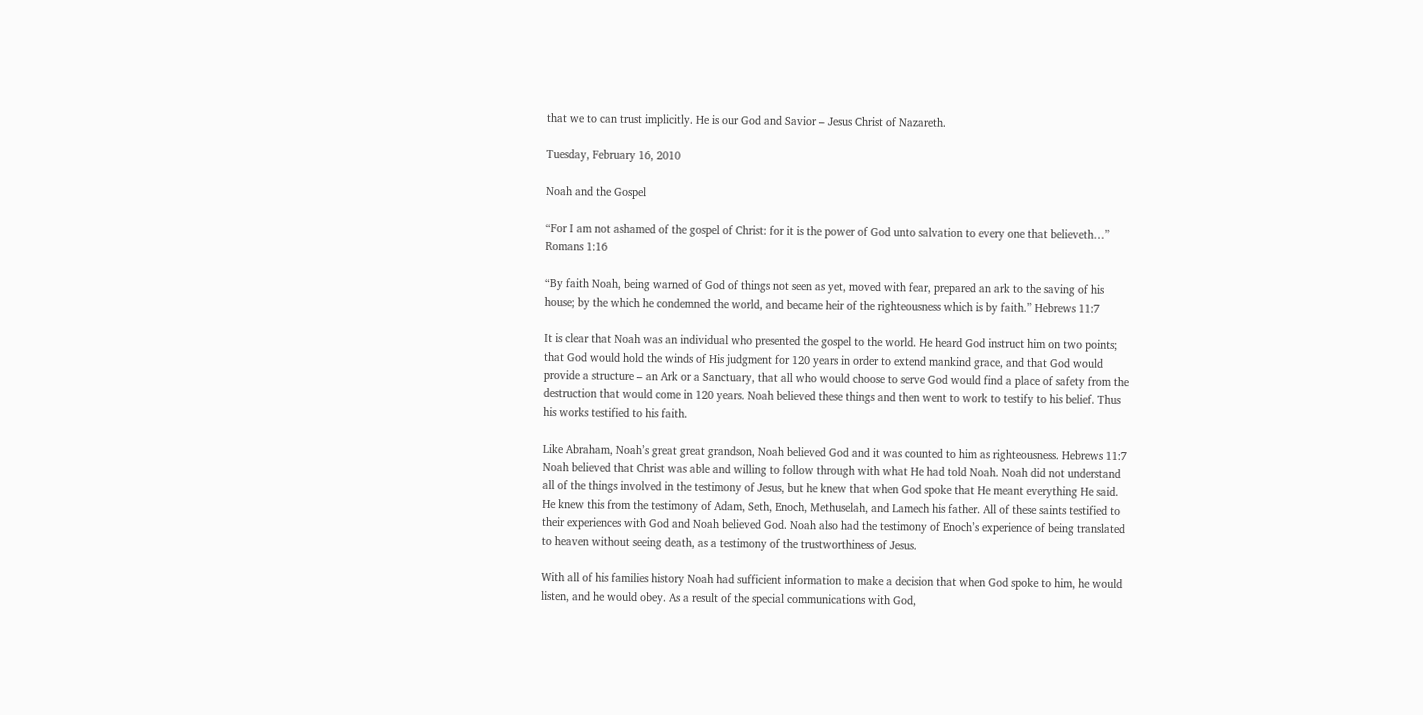that we to can trust implicitly. He is our God and Savior – Jesus Christ of Nazareth.

Tuesday, February 16, 2010

Noah and the Gospel

“For I am not ashamed of the gospel of Christ: for it is the power of God unto salvation to every one that believeth…” Romans 1:16

“By faith Noah, being warned of God of things not seen as yet, moved with fear, prepared an ark to the saving of his house; by the which he condemned the world, and became heir of the righteousness which is by faith.” Hebrews 11:7

It is clear that Noah was an individual who presented the gospel to the world. He heard God instruct him on two points; that God would hold the winds of His judgment for 120 years in order to extend mankind grace, and that God would provide a structure – an Ark or a Sanctuary, that all who would choose to serve God would find a place of safety from the destruction that would come in 120 years. Noah believed these things and then went to work to testify to his belief. Thus his works testified to his faith.

Like Abraham, Noah’s great great grandson, Noah believed God and it was counted to him as righteousness. Hebrews 11:7 Noah believed that Christ was able and willing to follow through with what He had told Noah. Noah did not understand all of the things involved in the testimony of Jesus, but he knew that when God spoke that He meant everything He said. He knew this from the testimony of Adam, Seth, Enoch, Methuselah, and Lamech his father. All of these saints testified to their experiences with God and Noah believed God. Noah also had the testimony of Enoch’s experience of being translated to heaven without seeing death, as a testimony of the trustworthiness of Jesus.

With all of his families history Noah had sufficient information to make a decision that when God spoke to him, he would listen, and he would obey. As a result of the special communications with God,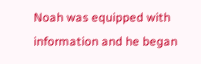Noah was equipped with information and he began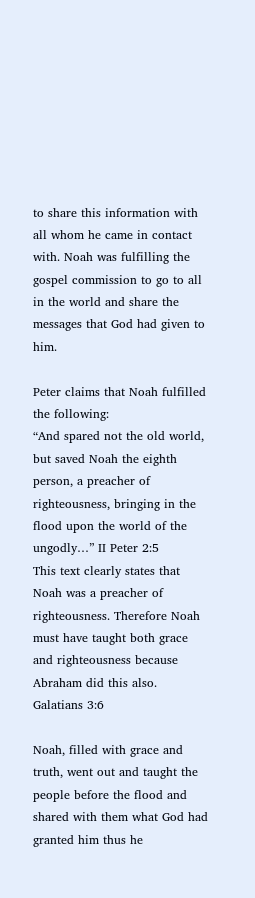to share this information with all whom he came in contact with. Noah was fulfilling the gospel commission to go to all in the world and share the messages that God had given to him.

Peter claims that Noah fulfilled the following:
“And spared not the old world, but saved Noah the eighth person, a preacher of righteousness, bringing in the flood upon the world of the ungodly…” II Peter 2:5
This text clearly states that Noah was a preacher of righteousness. Therefore Noah must have taught both grace and righteousness because Abraham did this also. Galatians 3:6

Noah, filled with grace and truth, went out and taught the people before the flood and shared with them what God had granted him thus he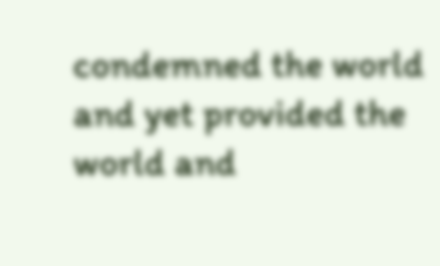condemned the world and yet provided the world and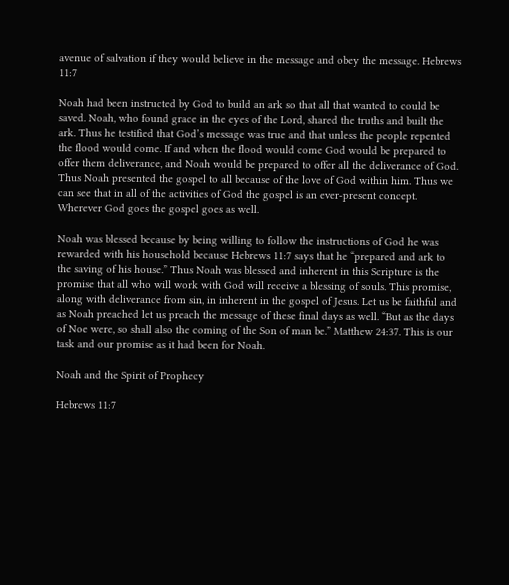avenue of salvation if they would believe in the message and obey the message. Hebrews 11:7

Noah had been instructed by God to build an ark so that all that wanted to could be saved. Noah, who found grace in the eyes of the Lord, shared the truths and built the ark. Thus he testified that God’s message was true and that unless the people repented the flood would come. If and when the flood would come God would be prepared to offer them deliverance, and Noah would be prepared to offer all the deliverance of God. Thus Noah presented the gospel to all because of the love of God within him. Thus we can see that in all of the activities of God the gospel is an ever-present concept. Wherever God goes the gospel goes as well.

Noah was blessed because by being willing to follow the instructions of God he was rewarded with his household because Hebrews 11:7 says that he “prepared and ark to the saving of his house.” Thus Noah was blessed and inherent in this Scripture is the promise that all who will work with God will receive a blessing of souls. This promise, along with deliverance from sin, in inherent in the gospel of Jesus. Let us be faithful and as Noah preached let us preach the message of these final days as well. “But as the days of Noe were, so shall also the coming of the Son of man be.” Matthew 24:37. This is our task and our promise as it had been for Noah.

Noah and the Spirit of Prophecy

Hebrews 11:7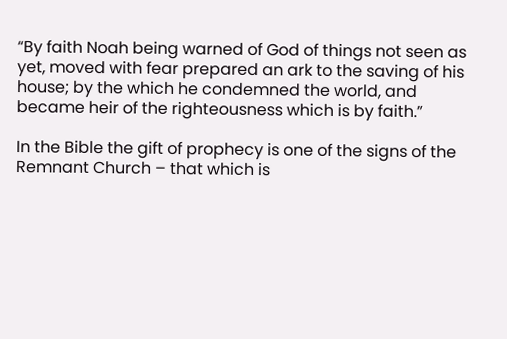“By faith Noah being warned of God of things not seen as yet, moved with fear prepared an ark to the saving of his house; by the which he condemned the world, and became heir of the righteousness which is by faith.”

In the Bible the gift of prophecy is one of the signs of the Remnant Church – that which is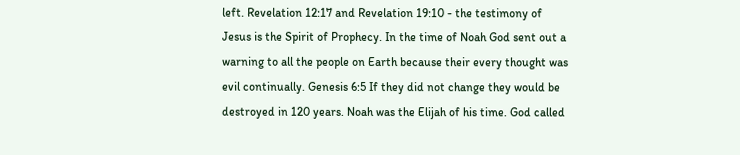left. Revelation 12:17 and Revelation 19:10 - the testimony of Jesus is the Spirit of Prophecy. In the time of Noah God sent out a warning to all the people on Earth because their every thought was evil continually. Genesis 6:5 If they did not change they would be destroyed in 120 years. Noah was the Elijah of his time. God called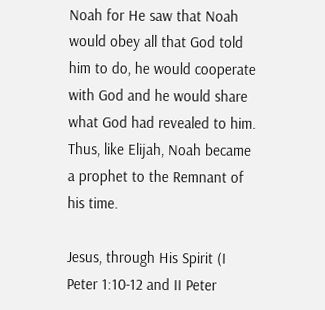Noah for He saw that Noah would obey all that God told him to do, he would cooperate with God and he would share what God had revealed to him. Thus, like Elijah, Noah became a prophet to the Remnant of his time.

Jesus, through His Spirit (I Peter 1:10-12 and II Peter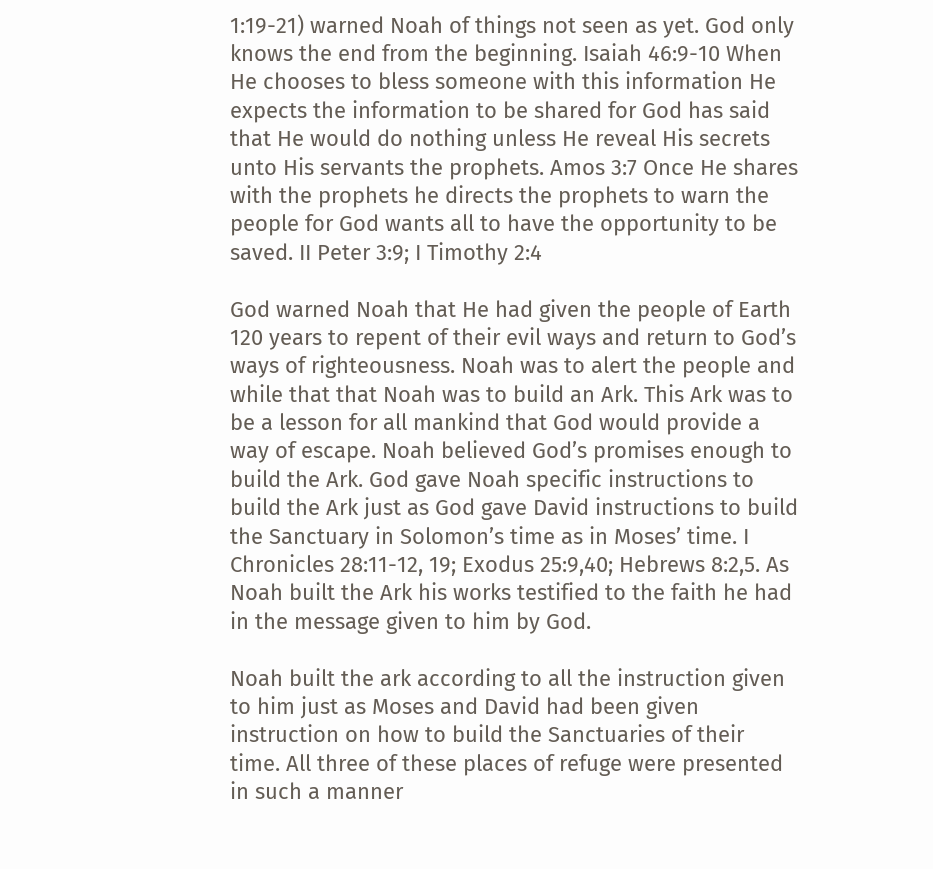1:19-21) warned Noah of things not seen as yet. God only knows the end from the beginning. Isaiah 46:9-10 When He chooses to bless someone with this information He expects the information to be shared for God has said that He would do nothing unless He reveal His secrets unto His servants the prophets. Amos 3:7 Once He shares with the prophets he directs the prophets to warn the people for God wants all to have the opportunity to be saved. II Peter 3:9; I Timothy 2:4

God warned Noah that He had given the people of Earth 120 years to repent of their evil ways and return to God’s ways of righteousness. Noah was to alert the people and while that that Noah was to build an Ark. This Ark was to be a lesson for all mankind that God would provide a way of escape. Noah believed God’s promises enough to build the Ark. God gave Noah specific instructions to build the Ark just as God gave David instructions to build the Sanctuary in Solomon’s time as in Moses’ time. I Chronicles 28:11-12, 19; Exodus 25:9,40; Hebrews 8:2,5. As Noah built the Ark his works testified to the faith he had in the message given to him by God.

Noah built the ark according to all the instruction given to him just as Moses and David had been given instruction on how to build the Sanctuaries of their time. All three of these places of refuge were presented in such a manner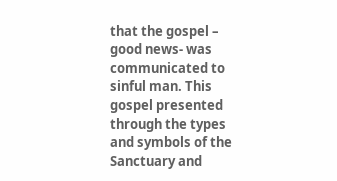that the gospel – good news- was communicated to sinful man. This gospel presented through the types and symbols of the Sanctuary and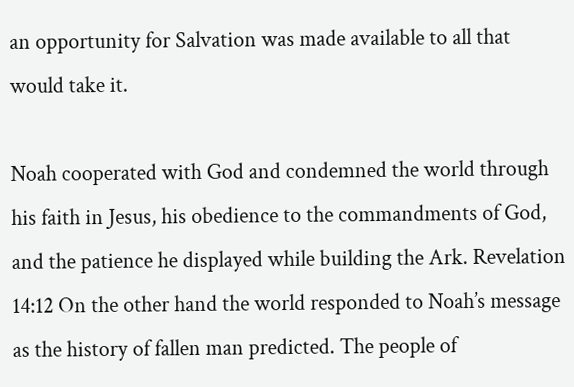an opportunity for Salvation was made available to all that would take it.

Noah cooperated with God and condemned the world through his faith in Jesus, his obedience to the commandments of God, and the patience he displayed while building the Ark. Revelation 14:12 On the other hand the world responded to Noah’s message as the history of fallen man predicted. The people of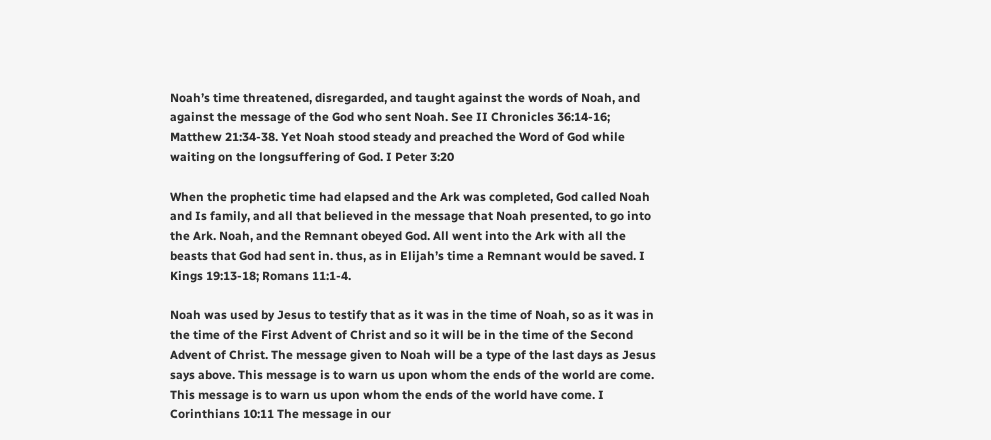Noah’s time threatened, disregarded, and taught against the words of Noah, and against the message of the God who sent Noah. See II Chronicles 36:14-16; Matthew 21:34-38. Yet Noah stood steady and preached the Word of God while waiting on the longsuffering of God. I Peter 3:20

When the prophetic time had elapsed and the Ark was completed, God called Noah and Is family, and all that believed in the message that Noah presented, to go into the Ark. Noah, and the Remnant obeyed God. All went into the Ark with all the beasts that God had sent in. thus, as in Elijah’s time a Remnant would be saved. I Kings 19:13-18; Romans 11:1-4.

Noah was used by Jesus to testify that as it was in the time of Noah, so as it was in the time of the First Advent of Christ and so it will be in the time of the Second Advent of Christ. The message given to Noah will be a type of the last days as Jesus says above. This message is to warn us upon whom the ends of the world are come. This message is to warn us upon whom the ends of the world have come. I Corinthians 10:11 The message in our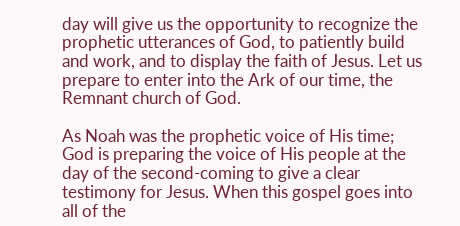day will give us the opportunity to recognize the prophetic utterances of God, to patiently build and work, and to display the faith of Jesus. Let us prepare to enter into the Ark of our time, the Remnant church of God.

As Noah was the prophetic voice of His time; God is preparing the voice of His people at the day of the second-coming to give a clear testimony for Jesus. When this gospel goes into all of the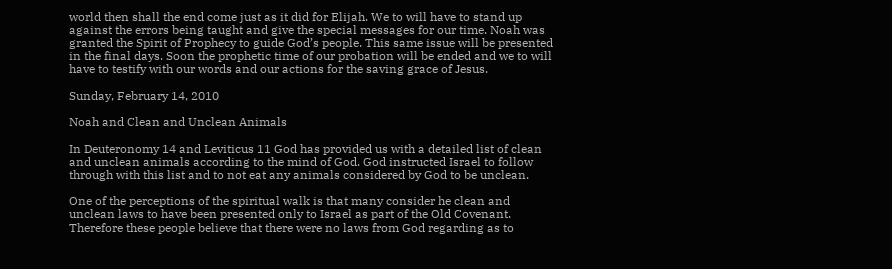world then shall the end come just as it did for Elijah. We to will have to stand up against the errors being taught and give the special messages for our time. Noah was granted the Spirit of Prophecy to guide God’s people. This same issue will be presented in the final days. Soon the prophetic time of our probation will be ended and we to will have to testify with our words and our actions for the saving grace of Jesus.

Sunday, February 14, 2010

Noah and Clean and Unclean Animals

In Deuteronomy 14 and Leviticus 11 God has provided us with a detailed list of clean and unclean animals according to the mind of God. God instructed Israel to follow through with this list and to not eat any animals considered by God to be unclean.

One of the perceptions of the spiritual walk is that many consider he clean and unclean laws to have been presented only to Israel as part of the Old Covenant. Therefore these people believe that there were no laws from God regarding as to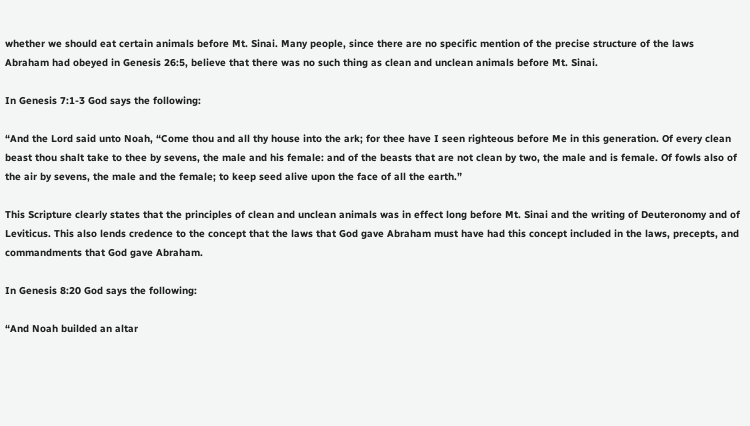whether we should eat certain animals before Mt. Sinai. Many people, since there are no specific mention of the precise structure of the laws Abraham had obeyed in Genesis 26:5, believe that there was no such thing as clean and unclean animals before Mt. Sinai.

In Genesis 7:1-3 God says the following:

“And the Lord said unto Noah, “Come thou and all thy house into the ark; for thee have I seen righteous before Me in this generation. Of every clean beast thou shalt take to thee by sevens, the male and his female: and of the beasts that are not clean by two, the male and is female. Of fowls also of the air by sevens, the male and the female; to keep seed alive upon the face of all the earth.”

This Scripture clearly states that the principles of clean and unclean animals was in effect long before Mt. Sinai and the writing of Deuteronomy and of Leviticus. This also lends credence to the concept that the laws that God gave Abraham must have had this concept included in the laws, precepts, and commandments that God gave Abraham.

In Genesis 8:20 God says the following:

“And Noah builded an altar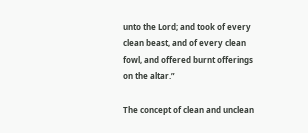unto the Lord; and took of every clean beast, and of every clean fowl, and offered burnt offerings on the altar.”

The concept of clean and unclean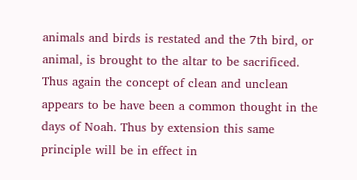animals and birds is restated and the 7th bird, or animal, is brought to the altar to be sacrificed. Thus again the concept of clean and unclean appears to be have been a common thought in the days of Noah. Thus by extension this same principle will be in effect in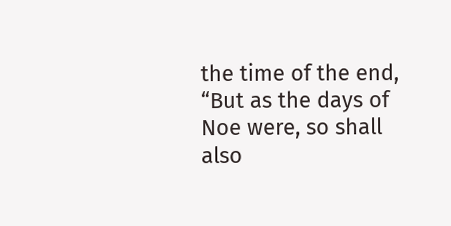the time of the end, “But as the days of Noe were, so shall also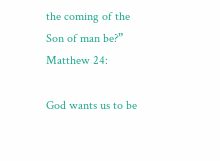the coming of the Son of man be?” Matthew 24:

God wants us to be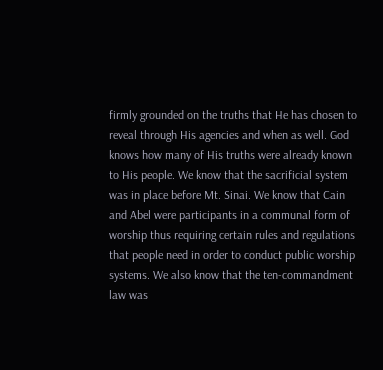firmly grounded on the truths that He has chosen to reveal through His agencies and when as well. God knows how many of His truths were already known to His people. We know that the sacrificial system was in place before Mt. Sinai. We know that Cain and Abel were participants in a communal form of worship thus requiring certain rules and regulations that people need in order to conduct public worship systems. We also know that the ten-commandment law was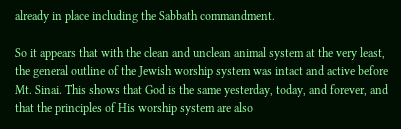already in place including the Sabbath commandment.

So it appears that with the clean and unclean animal system at the very least, the general outline of the Jewish worship system was intact and active before Mt. Sinai. This shows that God is the same yesterday, today, and forever, and that the principles of His worship system are also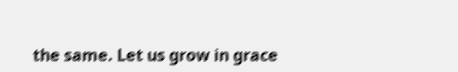the same. Let us grow in grace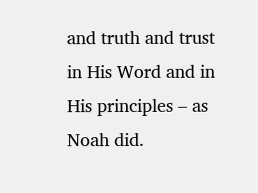and truth and trust in His Word and in His principles – as Noah did.